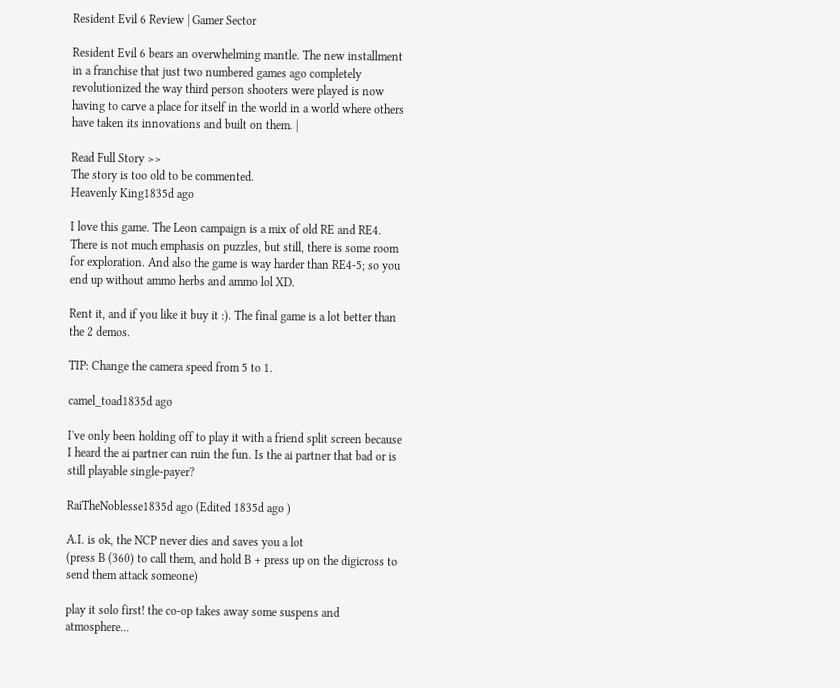Resident Evil 6 Review | Gamer Sector

Resident Evil 6 bears an overwhelming mantle. The new installment in a franchise that just two numbered games ago completely revolutionized the way third person shooters were played is now having to carve a place for itself in the world in a world where others have taken its innovations and built on them. |

Read Full Story >>
The story is too old to be commented.
Heavenly King1835d ago

I love this game. The Leon campaign is a mix of old RE and RE4. There is not much emphasis on puzzles, but still, there is some room for exploration. And also the game is way harder than RE4-5; so you end up without ammo herbs and ammo lol XD.

Rent it, and if you like it buy it :). The final game is a lot better than the 2 demos.

TIP: Change the camera speed from 5 to 1.

camel_toad1835d ago

I've only been holding off to play it with a friend split screen because I heard the ai partner can ruin the fun. Is the ai partner that bad or is still playable single-payer?

RaiTheNoblesse1835d ago (Edited 1835d ago )

A.I. is ok, the NCP never dies and saves you a lot
(press B (360) to call them, and hold B + press up on the digicross to send them attack someone)

play it solo first! the co-op takes away some suspens and atmosphere...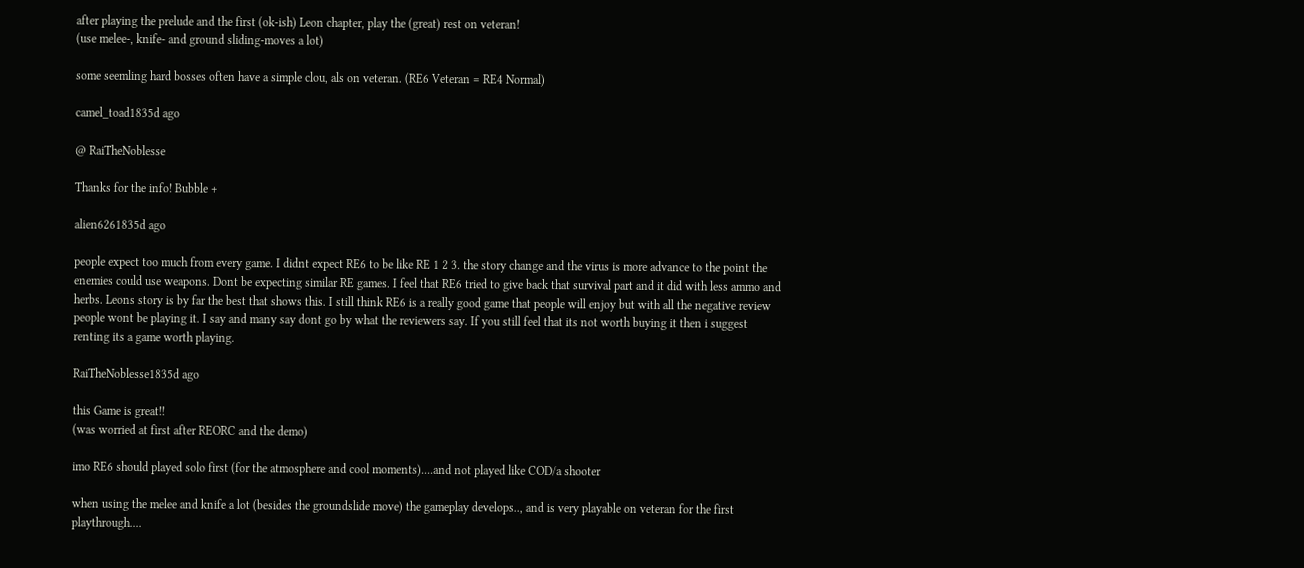after playing the prelude and the first (ok-ish) Leon chapter, play the (great) rest on veteran!
(use melee-, knife- and ground sliding-moves a lot)

some seemling hard bosses often have a simple clou, als on veteran. (RE6 Veteran = RE4 Normal)

camel_toad1835d ago

@ RaiTheNoblesse

Thanks for the info! Bubble +

alien6261835d ago

people expect too much from every game. I didnt expect RE6 to be like RE 1 2 3. the story change and the virus is more advance to the point the enemies could use weapons. Dont be expecting similar RE games. I feel that RE6 tried to give back that survival part and it did with less ammo and herbs. Leons story is by far the best that shows this. I still think RE6 is a really good game that people will enjoy but with all the negative review people wont be playing it. I say and many say dont go by what the reviewers say. If you still feel that its not worth buying it then i suggest renting its a game worth playing.

RaiTheNoblesse1835d ago

this Game is great!!
(was worried at first after REORC and the demo)

imo RE6 should played solo first (for the atmosphere and cool moments)....and not played like COD/a shooter

when using the melee and knife a lot (besides the groundslide move) the gameplay develops.., and is very playable on veteran for the first playthrough....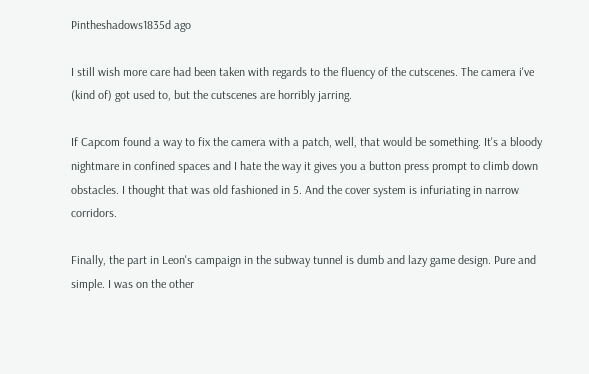Pintheshadows1835d ago

I still wish more care had been taken with regards to the fluency of the cutscenes. The camera i've (kind of) got used to, but the cutscenes are horribly jarring.

If Capcom found a way to fix the camera with a patch, well, that would be something. It's a bloody nightmare in confined spaces and I hate the way it gives you a button press prompt to climb down obstacles. I thought that was old fashioned in 5. And the cover system is infuriating in narrow corridors.

Finally, the part in Leon's campaign in the subway tunnel is dumb and lazy game design. Pure and simple. I was on the other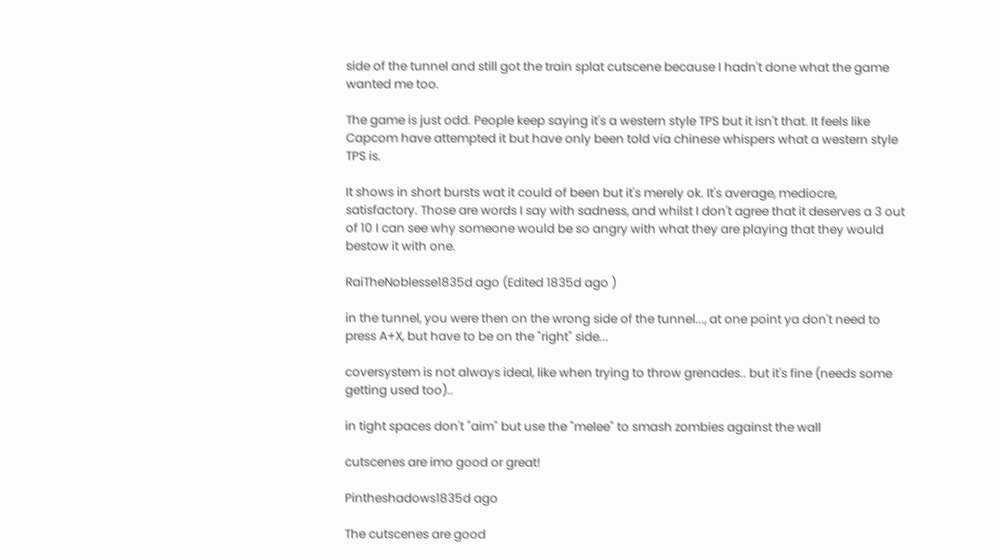side of the tunnel and still got the train splat cutscene because I hadn't done what the game wanted me too.

The game is just odd. People keep saying it's a western style TPS but it isn't that. It feels like Capcom have attempted it but have only been told via chinese whispers what a western style TPS is.

It shows in short bursts wat it could of been but it's merely ok. It's average, mediocre, satisfactory. Those are words I say with sadness, and whilst I don't agree that it deserves a 3 out of 10 I can see why someone would be so angry with what they are playing that they would bestow it with one.

RaiTheNoblesse1835d ago (Edited 1835d ago )

in the tunnel, you were then on the wrong side of the tunnel..., at one point ya don't need to press A+X, but have to be on the "right" side...

coversystem is not always ideal, like when trying to throw grenades.. but it's fine (needs some getting used too)..

in tight spaces don't "aim" but use the "melee" to smash zombies against the wall

cutscenes are imo good or great!

Pintheshadows1835d ago

The cutscenes are good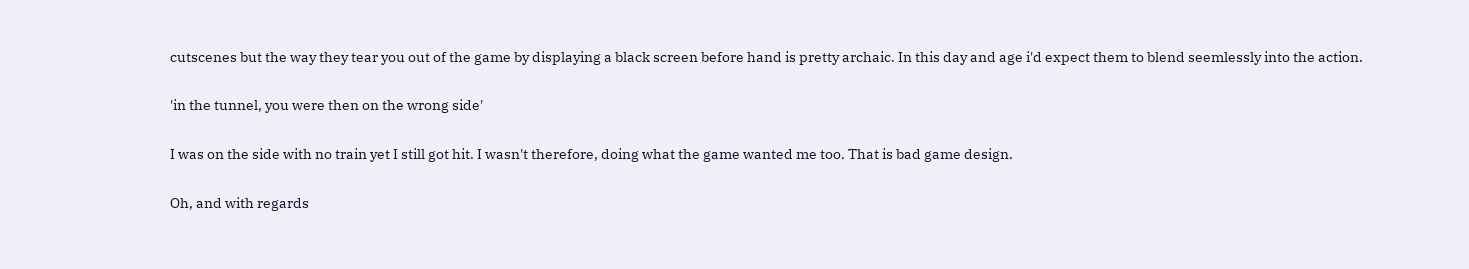cutscenes but the way they tear you out of the game by displaying a black screen before hand is pretty archaic. In this day and age i'd expect them to blend seemlessly into the action.

'in the tunnel, you were then on the wrong side'

I was on the side with no train yet I still got hit. I wasn't therefore, doing what the game wanted me too. That is bad game design.

Oh, and with regards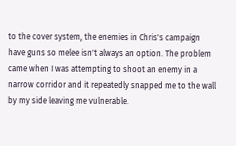to the cover system, the enemies in Chris's campaign have guns so melee isn't always an option. The problem came when I was attempting to shoot an enemy in a narrow corridor and it repeatedly snapped me to the wall by my side leaving me vulnerable.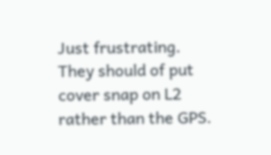Just frustrating. They should of put cover snap on L2 rather than the GPS.